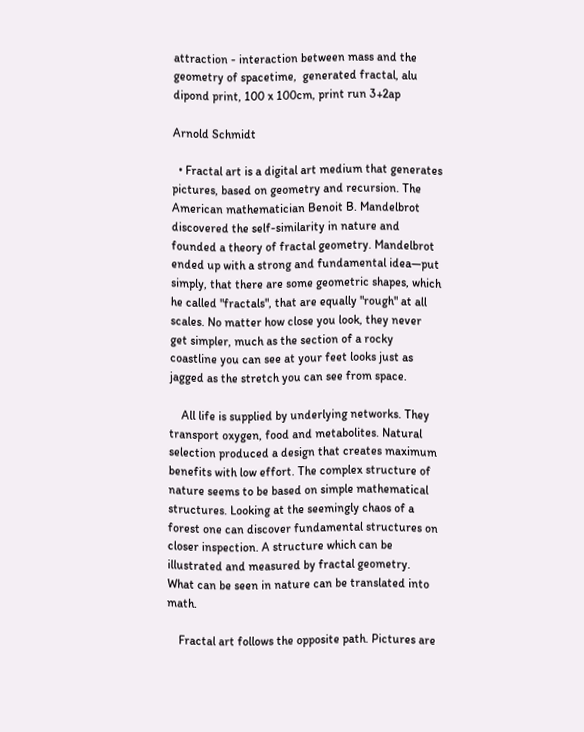attraction - interaction between mass and the geometry of spacetime,  generated fractal, alu dipond print, 100 x 100cm, print run 3+2ap

Arnold Schmidt

  • Fractal art is a digital art medium that generates pictures, based on geometry and recursion. The American mathematician Benoit B. Mandelbrot discovered the self-similarity in nature and founded a theory of fractal geometry. Mandelbrot ended up with a strong and fundamental idea—put simply, that there are some geometric shapes, which he called "fractals", that are equally "rough" at all scales. No matter how close you look, they never get simpler, much as the section of a rocky coastline you can see at your feet looks just as jagged as the stretch you can see from space.

    All life is supplied by underlying networks. They transport oxygen, food and metabolites. Natural selection produced a design that creates maximum benefits with low effort. The complex structure of nature seems to be based on simple mathematical structures. Looking at the seemingly chaos of a forest one can discover fundamental structures on closer inspection. A structure which can be illustrated and measured by fractal geometry. What can be seen in nature can be translated into math.

    Fractal art follows the opposite path. Pictures are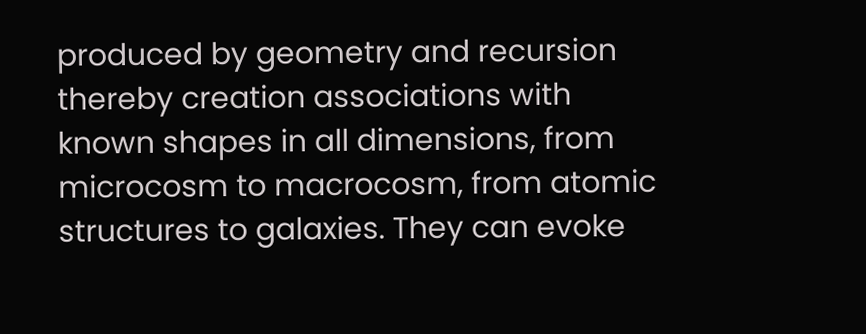produced by geometry and recursion thereby creation associations with known shapes in all dimensions, from microcosm to macrocosm, from atomic structures to galaxies. They can evoke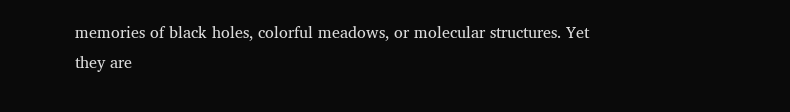memories of black holes, colorful meadows, or molecular structures. Yet they are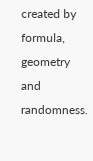created by formula, geometry and randomness.